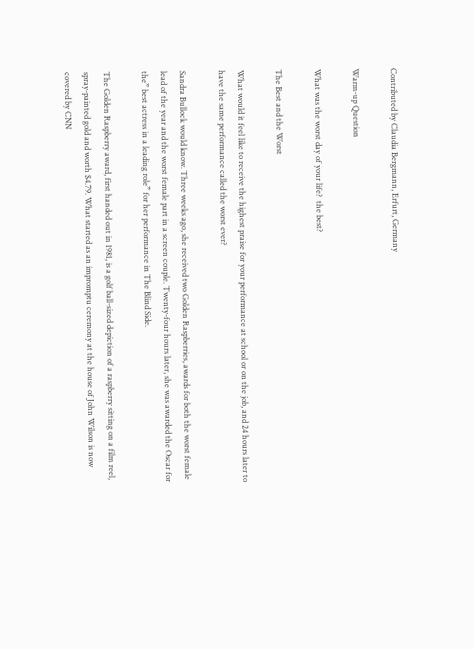Contributed by Claudia Bergmann, Erfurt, Germany

Warm-up Question

What was the worst day of your life?  the best?

The Best and the Worst

What would it feel like to receive the highest praise for your performance at school or on the job, and 24 hours later to have the same performance called the worst ever?

Sandra Bullock would know. Three weeks ago, she received two Golden Raspberries, awards for both the worst female lead of the year and the worst female part in a screen couple. Twenty-four hours later, she was awarded the Oscar for the” best actress in a leading role” for her performance in The Blind Side.

The Golden Raspberry award, first handed out in 1981, is a golf ball-sized depiction of a raspberry sitting on a film reel, spray-painted gold and worth $4.79. What started as an impromptu ceremony at the house of John Wilson is now covered by CNN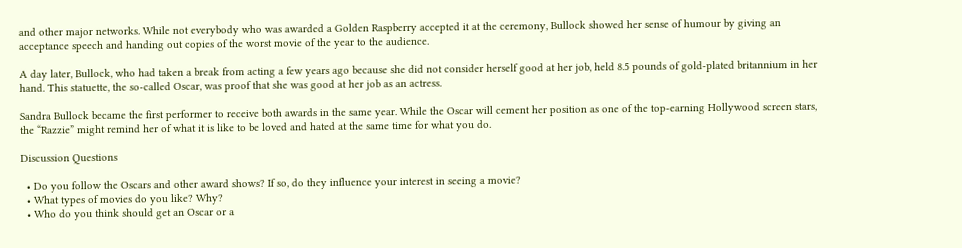and other major networks. While not everybody who was awarded a Golden Raspberry accepted it at the ceremony, Bullock showed her sense of humour by giving an acceptance speech and handing out copies of the worst movie of the year to the audience.

A day later, Bullock, who had taken a break from acting a few years ago because she did not consider herself good at her job, held 8.5 pounds of gold-plated britannium in her hand. This statuette, the so-called Oscar, was proof that she was good at her job as an actress.

Sandra Bullock became the first performer to receive both awards in the same year. While the Oscar will cement her position as one of the top-earning Hollywood screen stars, the “Razzie” might remind her of what it is like to be loved and hated at the same time for what you do.

Discussion Questions

  • Do you follow the Oscars and other award shows? If so, do they influence your interest in seeing a movie?
  • What types of movies do you like? Why?
  • Who do you think should get an Oscar or a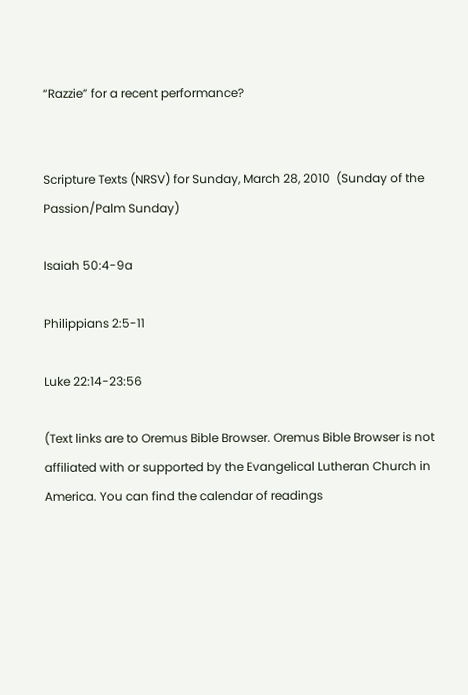“Razzie” for a recent performance?


Scripture Texts (NRSV) for Sunday, March 28, 2010  (Sunday of the Passion/Palm Sunday)

Isaiah 50:4-9a

Philippians 2:5-11

Luke 22:14-23:56

(Text links are to Oremus Bible Browser. Oremus Bible Browser is not affiliated with or supported by the Evangelical Lutheran Church in America. You can find the calendar of readings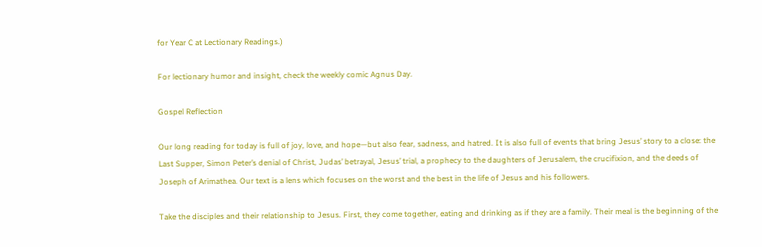for Year C at Lectionary Readings.)

For lectionary humor and insight, check the weekly comic Agnus Day.

Gospel Reflection

Our long reading for today is full of joy, love, and hope—but also fear, sadness, and hatred. It is also full of events that bring Jesus’ story to a close: the Last Supper, Simon Peter’s denial of Christ, Judas’ betrayal, Jesus’ trial, a prophecy to the daughters of Jerusalem, the crucifixion, and the deeds of Joseph of Arimathea. Our text is a lens which focuses on the worst and the best in the life of Jesus and his followers.

Take the disciples and their relationship to Jesus. First, they come together, eating and drinking as if they are a family. Their meal is the beginning of the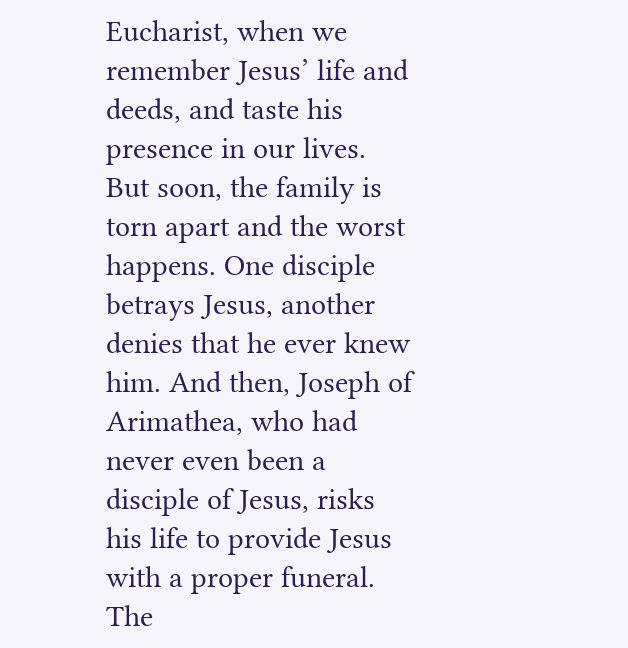Eucharist, when we remember Jesus’ life and deeds, and taste his presence in our lives. But soon, the family is torn apart and the worst happens. One disciple betrays Jesus, another denies that he ever knew him. And then, Joseph of Arimathea, who had never even been a disciple of Jesus, risks his life to provide Jesus with a proper funeral. The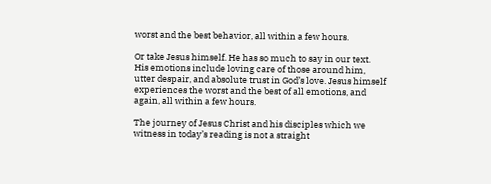worst and the best behavior, all within a few hours.

Or take Jesus himself. He has so much to say in our text.  His emotions include loving care of those around him, utter despair, and absolute trust in God’s love. Jesus himself experiences the worst and the best of all emotions, and again, all within a few hours.

The journey of Jesus Christ and his disciples which we witness in today’s reading is not a straight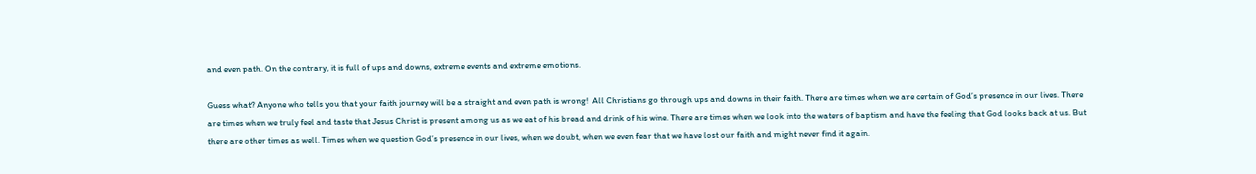and even path. On the contrary, it is full of ups and downs, extreme events and extreme emotions.

Guess what? Anyone who tells you that your faith journey will be a straight and even path is wrong!  All Christians go through ups and downs in their faith. There are times when we are certain of God’s presence in our lives. There are times when we truly feel and taste that Jesus Christ is present among us as we eat of his bread and drink of his wine. There are times when we look into the waters of baptism and have the feeling that God looks back at us. But there are other times as well. Times when we question God’s presence in our lives, when we doubt, when we even fear that we have lost our faith and might never find it again.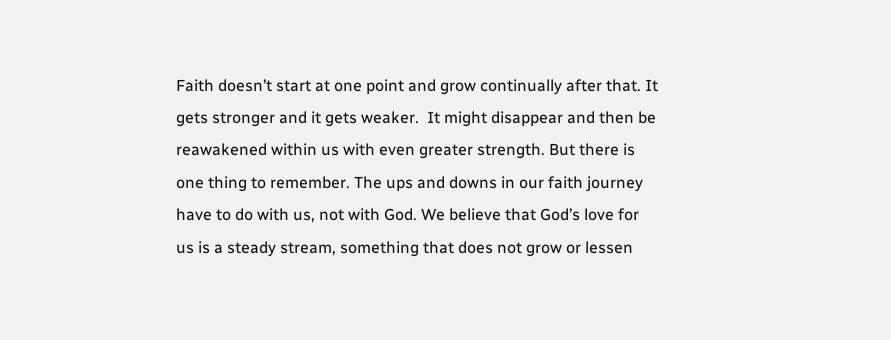Faith doesn’t start at one point and grow continually after that. It gets stronger and it gets weaker.  It might disappear and then be reawakened within us with even greater strength. But there is one thing to remember. The ups and downs in our faith journey have to do with us, not with God. We believe that God’s love for us is a steady stream, something that does not grow or lessen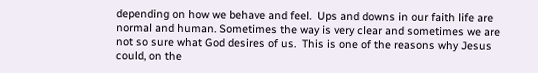depending on how we behave and feel.  Ups and downs in our faith life are normal and human. Sometimes the way is very clear and sometimes we are not so sure what God desires of us.  This is one of the reasons why Jesus could, on the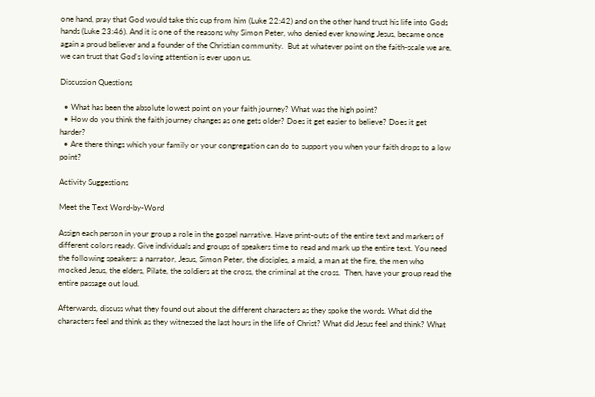one hand, pray that God would take this cup from him (Luke 22:42) and on the other hand trust his life into Gods hands (Luke 23:46). And it is one of the reasons why Simon Peter, who denied ever knowing Jesus, became once again a proud believer and a founder of the Christian community.  But at whatever point on the faith-scale we are, we can trust that God’s loving attention is ever upon us.

Discussion Questions

  • What has been the absolute lowest point on your faith journey? What was the high point?
  • How do you think the faith journey changes as one gets older? Does it get easier to believe? Does it get harder?
  • Are there things which your family or your congregation can do to support you when your faith drops to a low point?

Activity Suggestions

Meet the Text Word-by-Word

Assign each person in your group a role in the gospel narrative. Have print-outs of the entire text and markers of different colors ready. Give individuals and groups of speakers time to read and mark up the entire text. You need the following speakers: a narrator, Jesus, Simon Peter, the disciples, a maid, a man at the fire, the men who mocked Jesus, the elders, Pilate, the soldiers at the cross, the criminal at the cross.  Then, have your group read the entire passage out loud.

Afterwards, discuss what they found out about the different characters as they spoke the words. What did the characters feel and think as they witnessed the last hours in the life of Christ? What did Jesus feel and think? What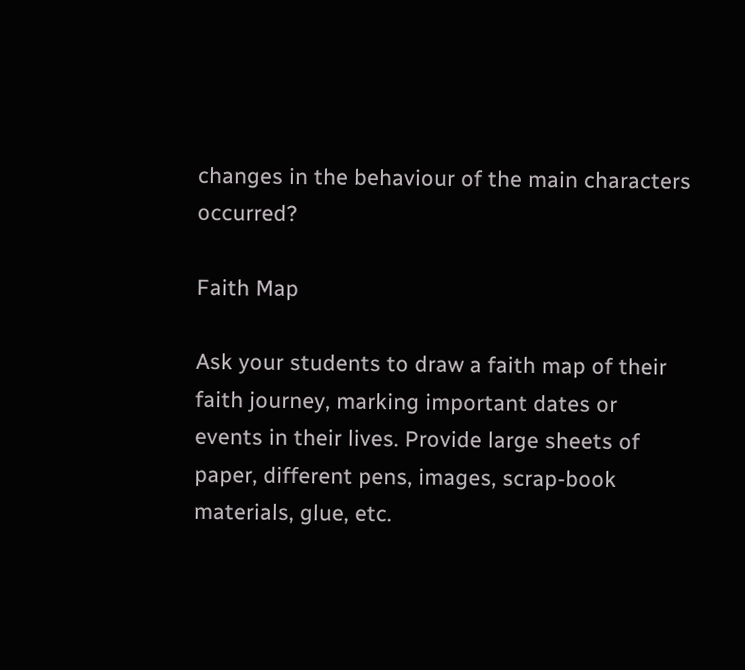changes in the behaviour of the main characters occurred?

Faith Map

Ask your students to draw a faith map of their faith journey, marking important dates or events in their lives. Provide large sheets of paper, different pens, images, scrap-book materials, glue, etc.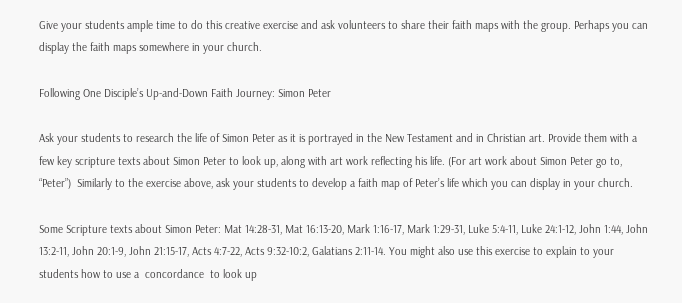Give your students ample time to do this creative exercise and ask volunteers to share their faith maps with the group. Perhaps you can display the faith maps somewhere in your church.

Following One Disciple’s Up-and-Down Faith Journey: Simon Peter

Ask your students to research the life of Simon Peter as it is portrayed in the New Testament and in Christian art. Provide them with a few key scripture texts about Simon Peter to look up, along with art work reflecting his life. (For art work about Simon Peter go to, “Peter”)  Similarly to the exercise above, ask your students to develop a faith map of Peter’s life which you can display in your church.

Some Scripture texts about Simon Peter: Mat 14:28-31, Mat 16:13-20, Mark 1:16-17, Mark 1:29-31, Luke 5:4-11, Luke 24:1-12, John 1:44, John 13:2-11, John 20:1-9, John 21:15-17, Acts 4:7-22, Acts 9:32-10:2, Galatians 2:11-14. You might also use this exercise to explain to your students how to use a  concordance  to look up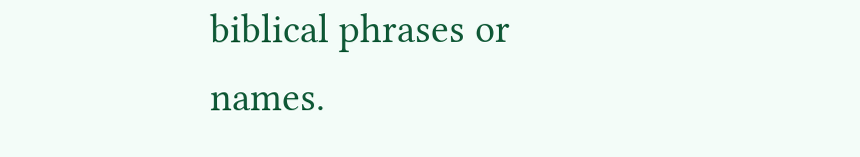biblical phrases or names.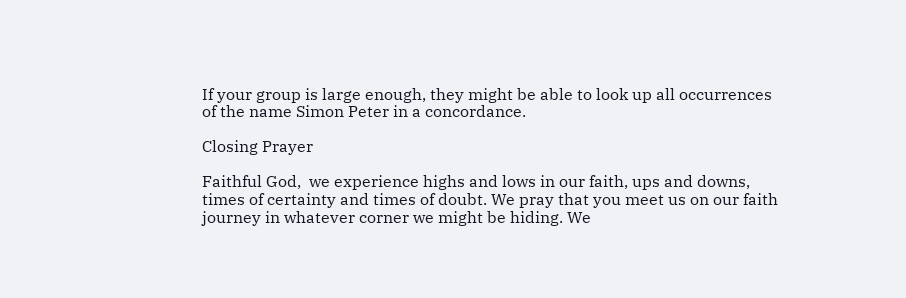If your group is large enough, they might be able to look up all occurrences of the name Simon Peter in a concordance.

Closing Prayer

Faithful God,  we experience highs and lows in our faith, ups and downs, times of certainty and times of doubt. We pray that you meet us on our faith journey in whatever corner we might be hiding. We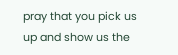pray that you pick us up and show us the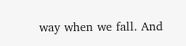way when we fall. And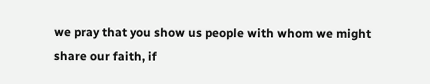we pray that you show us people with whom we might share our faith, if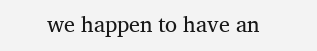we happen to have an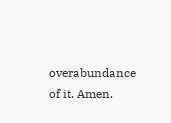overabundance of it. Amen.